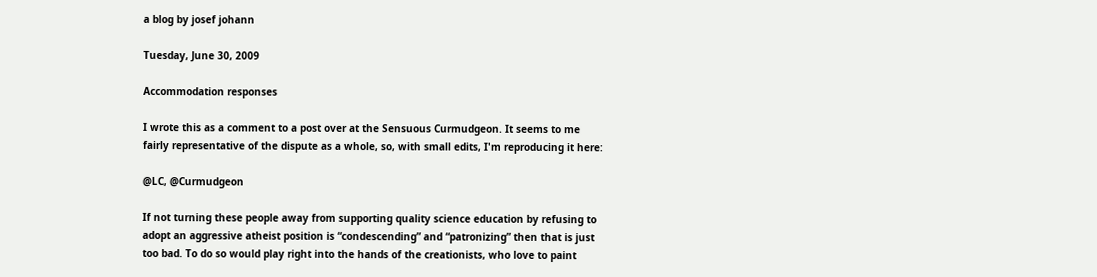a blog by josef johann

Tuesday, June 30, 2009

Accommodation responses

I wrote this as a comment to a post over at the Sensuous Curmudgeon. It seems to me fairly representative of the dispute as a whole, so, with small edits, I'm reproducing it here:

@LC, @Curmudgeon

If not turning these people away from supporting quality science education by refusing to adopt an aggressive atheist position is “condescending” and “patronizing” then that is just too bad. To do so would play right into the hands of the creationists, who love to paint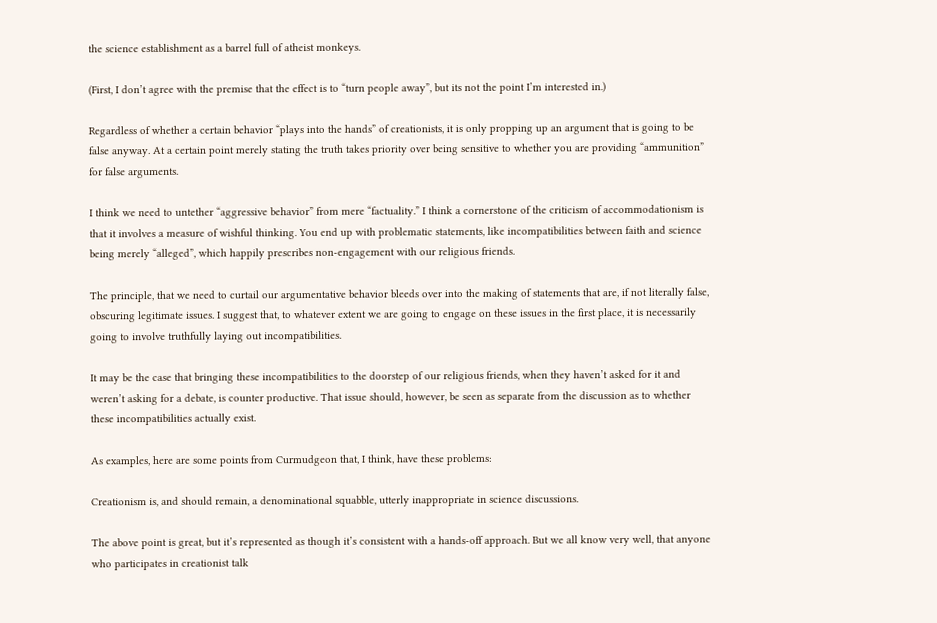the science establishment as a barrel full of atheist monkeys.

(First, I don’t agree with the premise that the effect is to “turn people away”, but its not the point I’m interested in.)

Regardless of whether a certain behavior “plays into the hands” of creationists, it is only propping up an argument that is going to be false anyway. At a certain point merely stating the truth takes priority over being sensitive to whether you are providing “ammunition” for false arguments.

I think we need to untether “aggressive behavior” from mere “factuality.” I think a cornerstone of the criticism of accommodationism is that it involves a measure of wishful thinking. You end up with problematic statements, like incompatibilities between faith and science being merely “alleged”, which happily prescribes non-engagement with our religious friends.

The principle, that we need to curtail our argumentative behavior bleeds over into the making of statements that are, if not literally false, obscuring legitimate issues. I suggest that, to whatever extent we are going to engage on these issues in the first place, it is necessarily going to involve truthfully laying out incompatibilities.

It may be the case that bringing these incompatibilities to the doorstep of our religious friends, when they haven’t asked for it and weren’t asking for a debate, is counter productive. That issue should, however, be seen as separate from the discussion as to whether these incompatibilities actually exist.

As examples, here are some points from Curmudgeon that, I think, have these problems:

Creationism is, and should remain, a denominational squabble, utterly inappropriate in science discussions.

The above point is great, but it’s represented as though it’s consistent with a hands-off approach. But we all know very well, that anyone who participates in creationist talk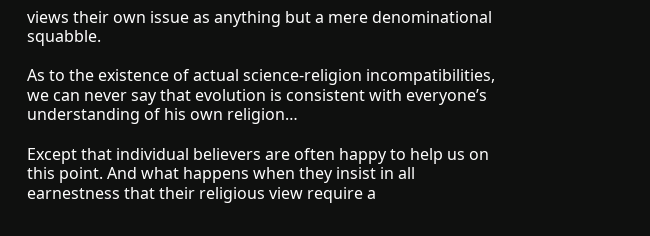views their own issue as anything but a mere denominational squabble.

As to the existence of actual science-religion incompatibilities, we can never say that evolution is consistent with everyone’s understanding of his own religion…

Except that individual believers are often happy to help us on this point. And what happens when they insist in all earnestness that their religious view require a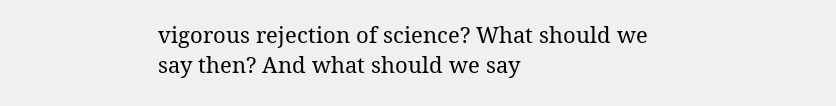vigorous rejection of science? What should we say then? And what should we say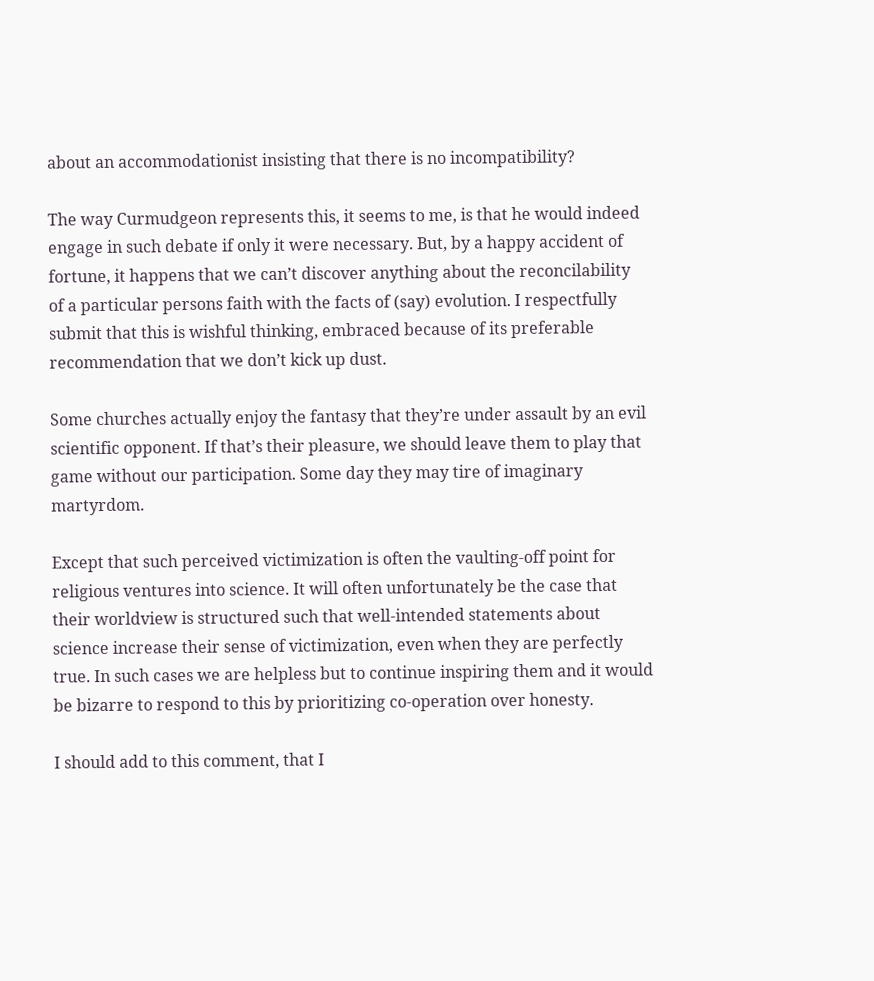about an accommodationist insisting that there is no incompatibility?

The way Curmudgeon represents this, it seems to me, is that he would indeed engage in such debate if only it were necessary. But, by a happy accident of fortune, it happens that we can’t discover anything about the reconcilability of a particular persons faith with the facts of (say) evolution. I respectfully submit that this is wishful thinking, embraced because of its preferable recommendation that we don’t kick up dust.

Some churches actually enjoy the fantasy that they’re under assault by an evil scientific opponent. If that’s their pleasure, we should leave them to play that game without our participation. Some day they may tire of imaginary martyrdom.

Except that such perceived victimization is often the vaulting-off point for religious ventures into science. It will often unfortunately be the case that their worldview is structured such that well-intended statements about science increase their sense of victimization, even when they are perfectly true. In such cases we are helpless but to continue inspiring them and it would be bizarre to respond to this by prioritizing co-operation over honesty.

I should add to this comment, that I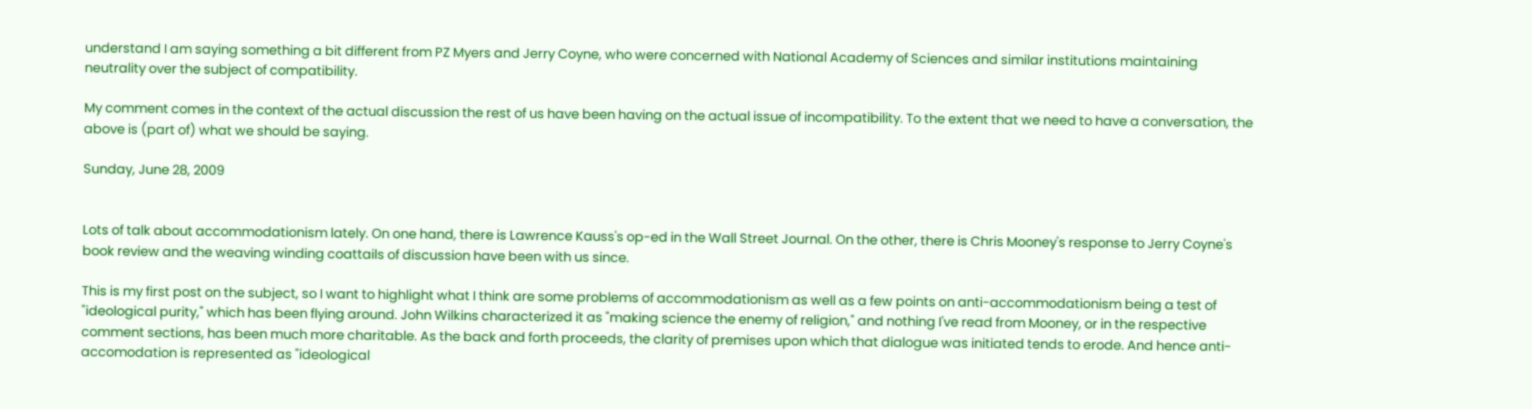understand I am saying something a bit different from PZ Myers and Jerry Coyne, who were concerned with National Academy of Sciences and similar institutions maintaining neutrality over the subject of compatibility.

My comment comes in the context of the actual discussion the rest of us have been having on the actual issue of incompatibility. To the extent that we need to have a conversation, the above is (part of) what we should be saying.

Sunday, June 28, 2009


Lots of talk about accommodationism lately. On one hand, there is Lawrence Kauss's op-ed in the Wall Street Journal. On the other, there is Chris Mooney's response to Jerry Coyne's book review and the weaving winding coattails of discussion have been with us since.

This is my first post on the subject, so I want to highlight what I think are some problems of accommodationism as well as a few points on anti-accommodationism being a test of "ideological purity," which has been flying around. John Wilkins characterized it as "making science the enemy of religion," and nothing I've read from Mooney, or in the respective comment sections, has been much more charitable. As the back and forth proceeds, the clarity of premises upon which that dialogue was initiated tends to erode. And hence anti-accomodation is represented as "ideological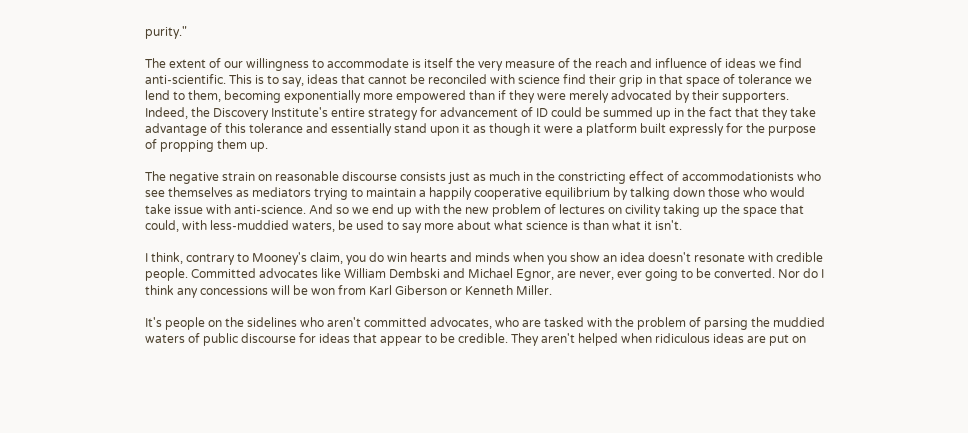purity."

The extent of our willingness to accommodate is itself the very measure of the reach and influence of ideas we find anti-scientific. This is to say, ideas that cannot be reconciled with science find their grip in that space of tolerance we lend to them, becoming exponentially more empowered than if they were merely advocated by their supporters. Indeed, the Discovery Institute's entire strategy for advancement of ID could be summed up in the fact that they take advantage of this tolerance and essentially stand upon it as though it were a platform built expressly for the purpose of propping them up.

The negative strain on reasonable discourse consists just as much in the constricting effect of accommodationists who see themselves as mediators trying to maintain a happily cooperative equilibrium by talking down those who would take issue with anti-science. And so we end up with the new problem of lectures on civility taking up the space that could, with less-muddied waters, be used to say more about what science is than what it isn't.

I think, contrary to Mooney's claim, you do win hearts and minds when you show an idea doesn't resonate with credible people. Committed advocates like William Dembski and Michael Egnor, are never, ever going to be converted. Nor do I think any concessions will be won from Karl Giberson or Kenneth Miller.

It's people on the sidelines who aren't committed advocates, who are tasked with the problem of parsing the muddied waters of public discourse for ideas that appear to be credible. They aren't helped when ridiculous ideas are put on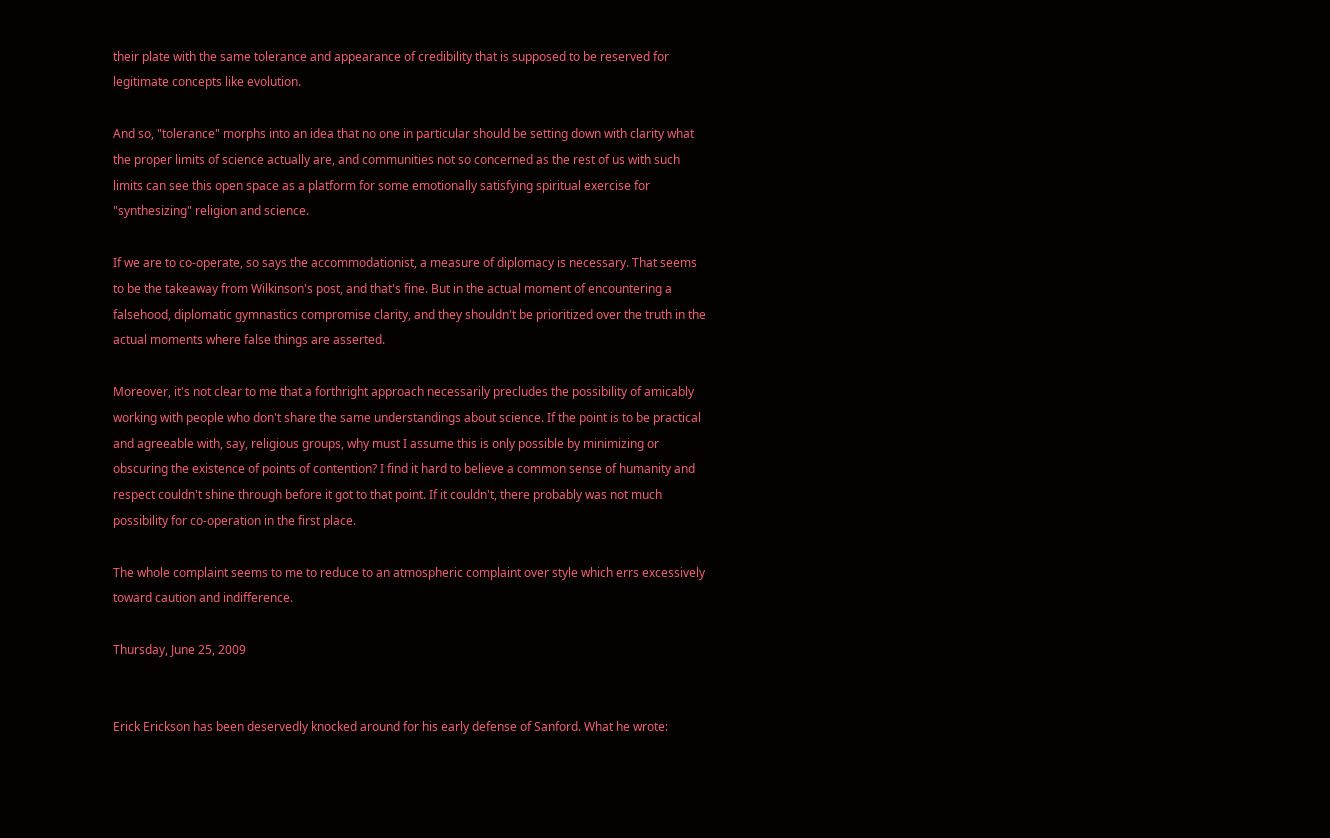their plate with the same tolerance and appearance of credibility that is supposed to be reserved for legitimate concepts like evolution.

And so, "tolerance" morphs into an idea that no one in particular should be setting down with clarity what the proper limits of science actually are, and communities not so concerned as the rest of us with such limits can see this open space as a platform for some emotionally satisfying spiritual exercise for "synthesizing" religion and science.

If we are to co-operate, so says the accommodationist, a measure of diplomacy is necessary. That seems to be the takeaway from Wilkinson's post, and that's fine. But in the actual moment of encountering a falsehood, diplomatic gymnastics compromise clarity, and they shouldn't be prioritized over the truth in the actual moments where false things are asserted.

Moreover, it's not clear to me that a forthright approach necessarily precludes the possibility of amicably working with people who don't share the same understandings about science. If the point is to be practical and agreeable with, say, religious groups, why must I assume this is only possible by minimizing or obscuring the existence of points of contention? I find it hard to believe a common sense of humanity and respect couldn't shine through before it got to that point. If it couldn't, there probably was not much possibility for co-operation in the first place.

The whole complaint seems to me to reduce to an atmospheric complaint over style which errs excessively toward caution and indifference.

Thursday, June 25, 2009


Erick Erickson has been deservedly knocked around for his early defense of Sanford. What he wrote: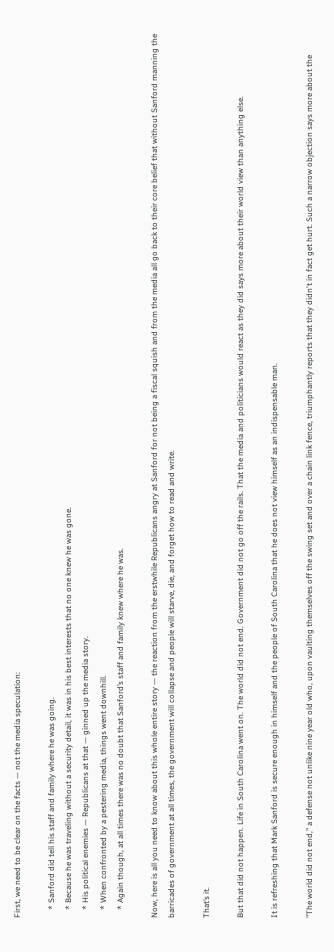First, we need to be clear on the facts — not the media speculation:

    * Sanford did tell his staff and family where he was going.
    * Because he was traveling without a security detail, it was in his best interests that no one knew he was gone.
    * His political enemies — Republicans at that — ginned up the media story.
    * When confronted by a pestering media, things went downhill.
    * Again though, at all times there was no doubt that Sanford’s staff and family knew where he was.

Now, here is all you need to know about this whole entire story — the reaction from the erstwhile Republicans angry at Sanford for not being a fiscal squish and from the media all go back to their core belief that without Sanford manning the barricades of government at all times, the government will collapse and people will starve, die, and forget how to read and write.

That’s it.

But that did not happen. Life in South Carolina went on. The world did not end. Government did not go off the rails. That the media and politicians would react as they did says more about their world view than anything else.

It is refreshing that Mark Sanford is secure enough in himself and the people of South Carolina that he does not view himself as an indispensable man.

"The world did not end," a defense not unlike nine year old who, upon vaulting themselves off the swing set and over a chain link fence, triumphantly reports that they didn't in fact get hurt. Such a narrow objection says more about the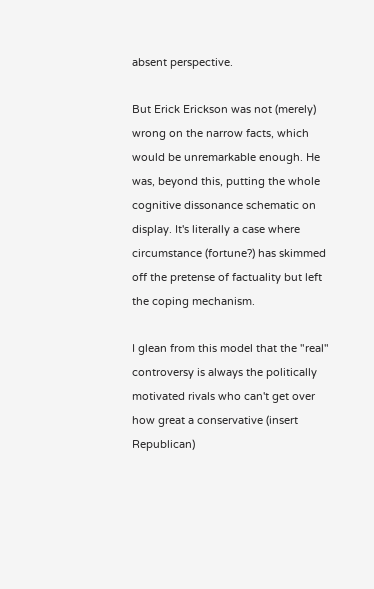absent perspective.

But Erick Erickson was not (merely) wrong on the narrow facts, which would be unremarkable enough. He was, beyond this, putting the whole cognitive dissonance schematic on display. It's literally a case where circumstance (fortune?) has skimmed off the pretense of factuality but left the coping mechanism.

I glean from this model that the "real" controversy is always the politically motivated rivals who can't get over how great a conservative (insert Republican)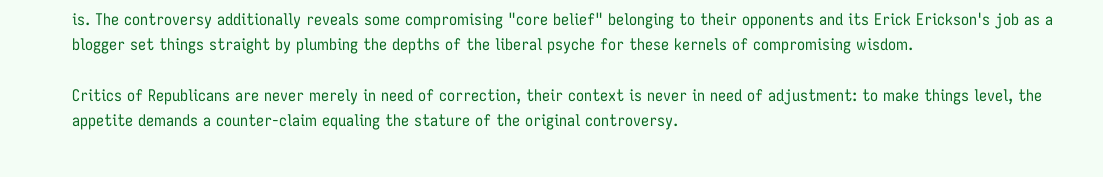is. The controversy additionally reveals some compromising "core belief" belonging to their opponents and its Erick Erickson's job as a blogger set things straight by plumbing the depths of the liberal psyche for these kernels of compromising wisdom.

Critics of Republicans are never merely in need of correction, their context is never in need of adjustment: to make things level, the appetite demands a counter-claim equaling the stature of the original controversy.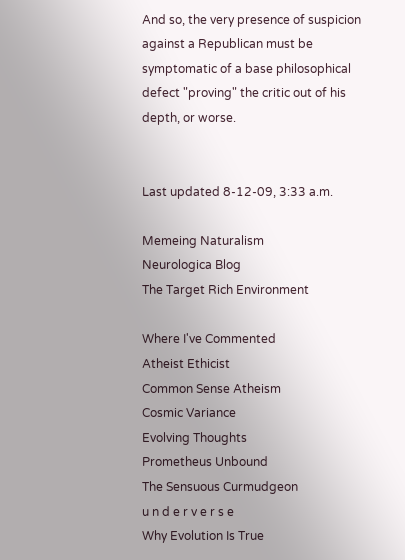And so, the very presence of suspicion against a Republican must be symptomatic of a base philosophical defect "proving" the critic out of his depth, or worse.


Last updated 8-12-09, 3:33 a.m.

Memeing Naturalism
Neurologica Blog
The Target Rich Environment

Where I've Commented
Atheist Ethicist
Common Sense Atheism
Cosmic Variance
Evolving Thoughts
Prometheus Unbound
The Sensuous Curmudgeon
u n d e r v e r s e
Why Evolution Is True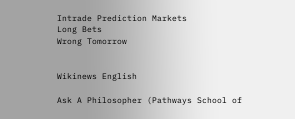Intrade Prediction Markets
Long Bets
Wrong Tomorrow


Wikinews English

Ask A Philosopher (Pathways School of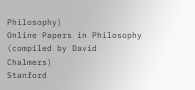Philosophy)
Online Papers in Philosophy (compiled by David Chalmers)
Stanford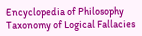Encyclopedia of Philosophy
Taxonomy of Logical Fallacies